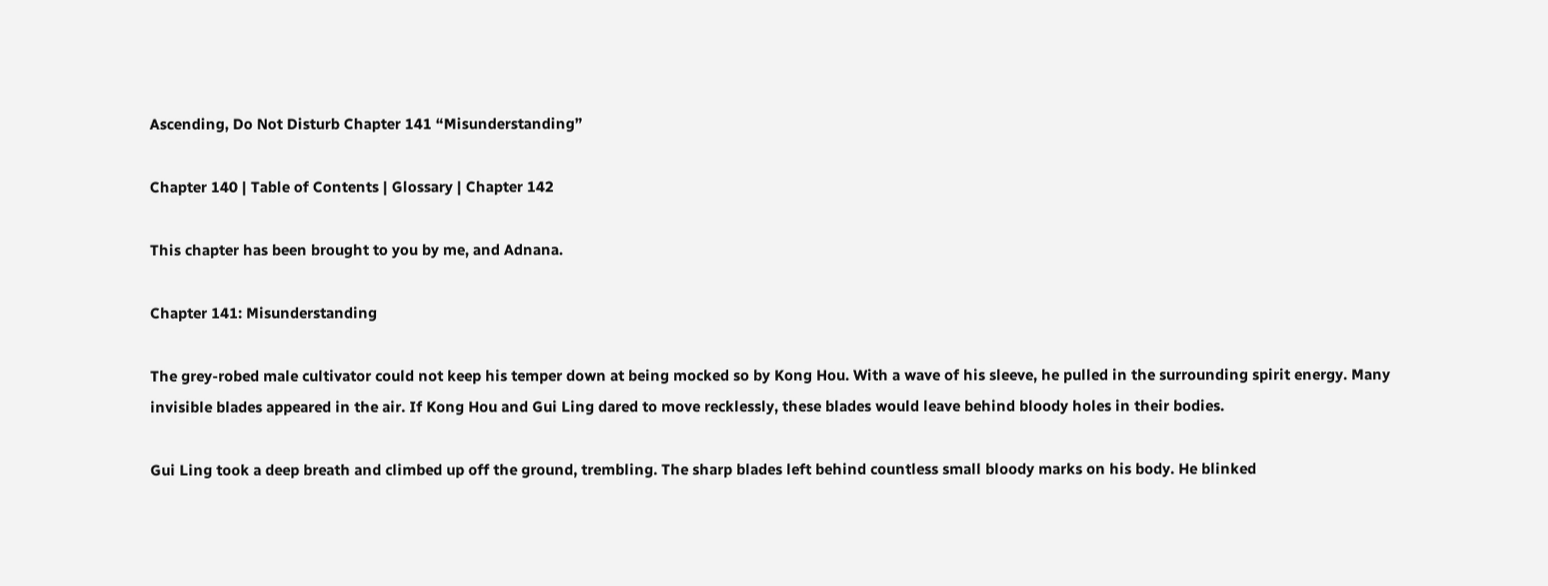Ascending, Do Not Disturb Chapter 141 “Misunderstanding”

Chapter 140 | Table of Contents | Glossary | Chapter 142

This chapter has been brought to you by me, and Adnana.

Chapter 141: Misunderstanding

The grey-robed male cultivator could not keep his temper down at being mocked so by Kong Hou. With a wave of his sleeve, he pulled in the surrounding spirit energy. Many invisible blades appeared in the air. If Kong Hou and Gui Ling dared to move recklessly, these blades would leave behind bloody holes in their bodies.

Gui Ling took a deep breath and climbed up off the ground, trembling. The sharp blades left behind countless small bloody marks on his body. He blinked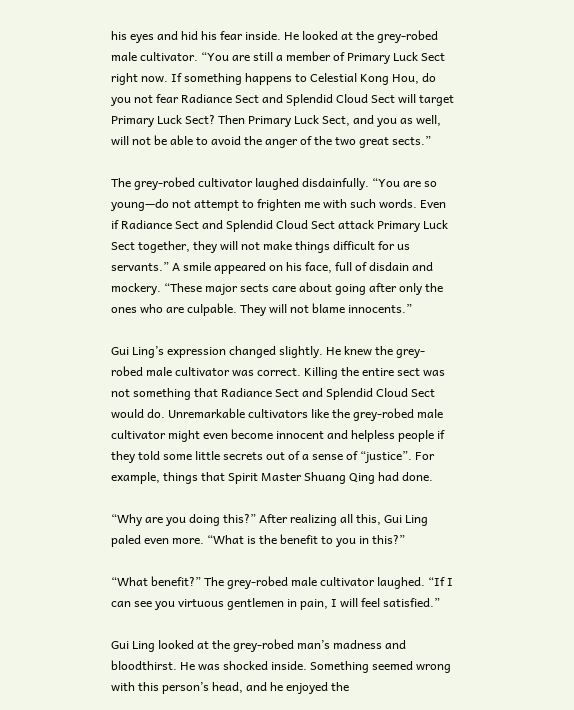his eyes and hid his fear inside. He looked at the grey-robed male cultivator. “You are still a member of Primary Luck Sect right now. If something happens to Celestial Kong Hou, do you not fear Radiance Sect and Splendid Cloud Sect will target Primary Luck Sect? Then Primary Luck Sect, and you as well, will not be able to avoid the anger of the two great sects.”

The grey-robed cultivator laughed disdainfully. “You are so young—do not attempt to frighten me with such words. Even if Radiance Sect and Splendid Cloud Sect attack Primary Luck Sect together, they will not make things difficult for us servants.” A smile appeared on his face, full of disdain and mockery. “These major sects care about going after only the ones who are culpable. They will not blame innocents.”

Gui Ling’s expression changed slightly. He knew the grey-robed male cultivator was correct. Killing the entire sect was not something that Radiance Sect and Splendid Cloud Sect would do. Unremarkable cultivators like the grey-robed male cultivator might even become innocent and helpless people if they told some little secrets out of a sense of “justice”. For example, things that Spirit Master Shuang Qing had done.

“Why are you doing this?” After realizing all this, Gui Ling paled even more. “What is the benefit to you in this?”

“What benefit?” The grey-robed male cultivator laughed. “If I can see you virtuous gentlemen in pain, I will feel satisfied.”

Gui Ling looked at the grey-robed man’s madness and bloodthirst. He was shocked inside. Something seemed wrong with this person’s head, and he enjoyed the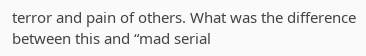terror and pain of others. What was the difference between this and “mad serial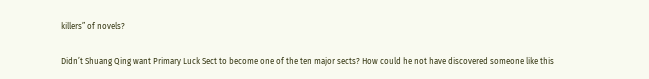killers” of novels?

Didn’t Shuang Qing want Primary Luck Sect to become one of the ten major sects? How could he not have discovered someone like this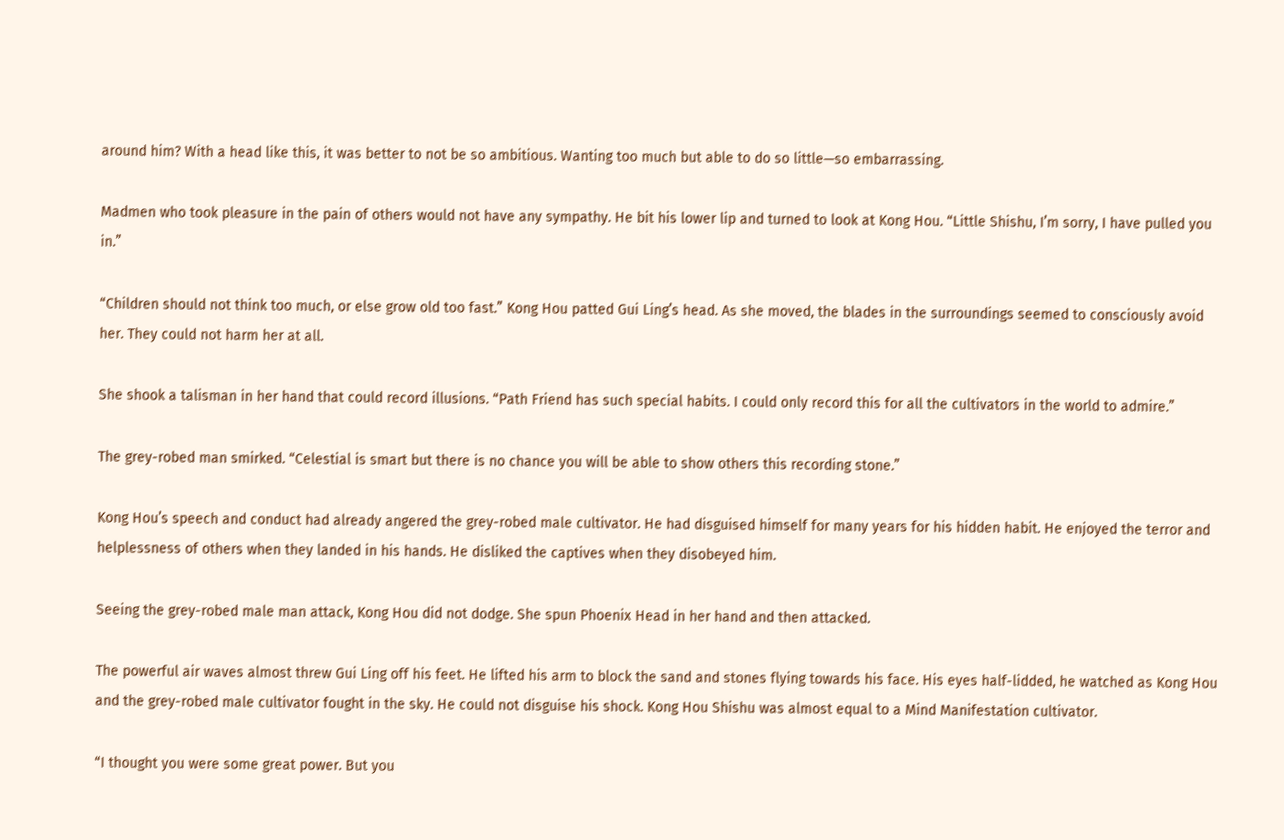around him? With a head like this, it was better to not be so ambitious. Wanting too much but able to do so little—so embarrassing.

Madmen who took pleasure in the pain of others would not have any sympathy. He bit his lower lip and turned to look at Kong Hou. “Little Shishu, I’m sorry, I have pulled you in.”

“Children should not think too much, or else grow old too fast.” Kong Hou patted Gui Ling’s head. As she moved, the blades in the surroundings seemed to consciously avoid her. They could not harm her at all.

She shook a talisman in her hand that could record illusions. “Path Friend has such special habits. I could only record this for all the cultivators in the world to admire.”

The grey-robed man smirked. “Celestial is smart but there is no chance you will be able to show others this recording stone.”

Kong Hou’s speech and conduct had already angered the grey-robed male cultivator. He had disguised himself for many years for his hidden habit. He enjoyed the terror and helplessness of others when they landed in his hands. He disliked the captives when they disobeyed him.

Seeing the grey-robed male man attack, Kong Hou did not dodge. She spun Phoenix Head in her hand and then attacked.

The powerful air waves almost threw Gui Ling off his feet. He lifted his arm to block the sand and stones flying towards his face. His eyes half-lidded, he watched as Kong Hou and the grey-robed male cultivator fought in the sky. He could not disguise his shock. Kong Hou Shishu was almost equal to a Mind Manifestation cultivator.

“I thought you were some great power. But you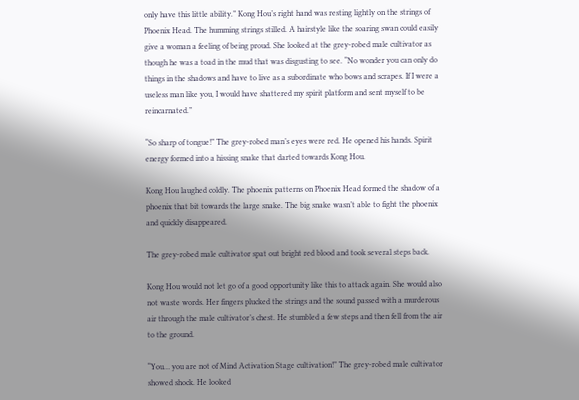only have this little ability.” Kong Hou’s right hand was resting lightly on the strings of Phoenix Head. The humming strings stilled. A hairstyle like the soaring swan could easily give a woman a feeling of being proud. She looked at the grey-robed male cultivator as though he was a toad in the mud that was disgusting to see. “No wonder you can only do things in the shadows and have to live as a subordinate who bows and scrapes. If I were a useless man like you, I would have shattered my spirit platform and sent myself to be reincarnated.”

“So sharp of tongue!” The grey-robed man’s eyes were red. He opened his hands. Spirit energy formed into a hissing snake that darted towards Kong Hou.

Kong Hou laughed coldly. The phoenix patterns on Phoenix Head formed the shadow of a phoenix that bit towards the large snake. The big snake wasn’t able to fight the phoenix and quickly disappeared.

The grey-robed male cultivator spat out bright red blood and took several steps back.

Kong Hou would not let go of a good opportunity like this to attack again. She would also not waste words. Her fingers plucked the strings and the sound passed with a murderous air through the male cultivator’s chest. He stumbled a few steps and then fell from the air to the ground.

“You… you are not of Mind Activation Stage cultivation!” The grey-robed male cultivator showed shock. He looked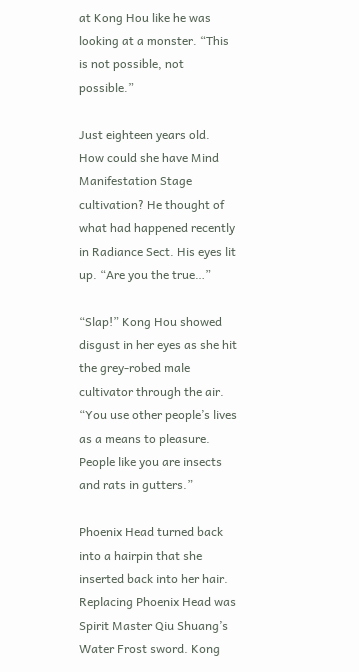at Kong Hou like he was looking at a monster. “This is not possible, not possible.”

Just eighteen years old. How could she have Mind Manifestation Stage cultivation? He thought of what had happened recently in Radiance Sect. His eyes lit up. “Are you the true…”

“Slap!” Kong Hou showed disgust in her eyes as she hit the grey-robed male cultivator through the air. “You use other people’s lives as a means to pleasure. People like you are insects and rats in gutters.”

Phoenix Head turned back into a hairpin that she inserted back into her hair. Replacing Phoenix Head was Spirit Master Qiu Shuang’s Water Frost sword. Kong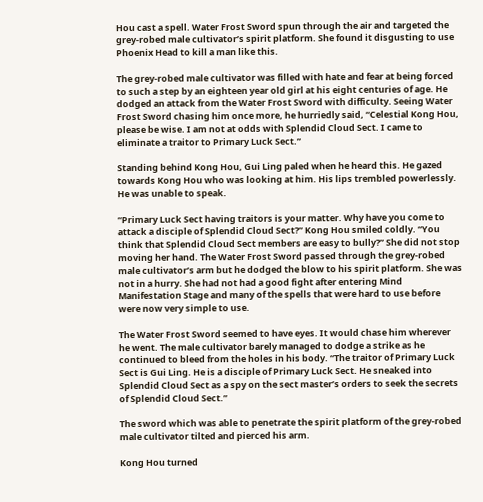Hou cast a spell. Water Frost Sword spun through the air and targeted the grey-robed male cultivator’s spirit platform. She found it disgusting to use Phoenix Head to kill a man like this.

The grey-robed male cultivator was filled with hate and fear at being forced to such a step by an eighteen year old girl at his eight centuries of age. He dodged an attack from the Water Frost Sword with difficulty. Seeing Water Frost Sword chasing him once more, he hurriedly said, “Celestial Kong Hou, please be wise. I am not at odds with Splendid Cloud Sect. I came to eliminate a traitor to Primary Luck Sect.”

Standing behind Kong Hou, Gui Ling paled when he heard this. He gazed towards Kong Hou who was looking at him. His lips trembled powerlessly. He was unable to speak.

“Primary Luck Sect having traitors is your matter. Why have you come to attack a disciple of Splendid Cloud Sect?” Kong Hou smiled coldly. “You think that Splendid Cloud Sect members are easy to bully?” She did not stop moving her hand. The Water Frost Sword passed through the grey-robed male cultivator’s arm but he dodged the blow to his spirit platform. She was not in a hurry. She had not had a good fight after entering Mind Manifestation Stage and many of the spells that were hard to use before were now very simple to use.

The Water Frost Sword seemed to have eyes. It would chase him wherever he went. The male cultivator barely managed to dodge a strike as he continued to bleed from the holes in his body. “The traitor of Primary Luck Sect is Gui Ling. He is a disciple of Primary Luck Sect. He sneaked into Splendid Cloud Sect as a spy on the sect master’s orders to seek the secrets of Splendid Cloud Sect.”

The sword which was able to penetrate the spirit platform of the grey-robed male cultivator tilted and pierced his arm.

Kong Hou turned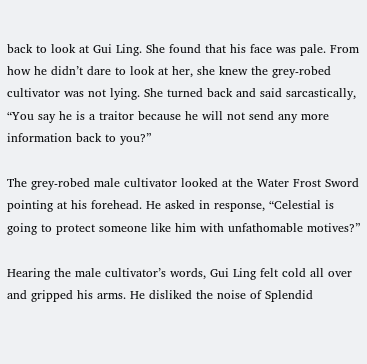back to look at Gui Ling. She found that his face was pale. From how he didn’t dare to look at her, she knew the grey-robed cultivator was not lying. She turned back and said sarcastically, “You say he is a traitor because he will not send any more information back to you?”

The grey-robed male cultivator looked at the Water Frost Sword pointing at his forehead. He asked in response, “Celestial is going to protect someone like him with unfathomable motives?”

Hearing the male cultivator’s words, Gui Ling felt cold all over and gripped his arms. He disliked the noise of Splendid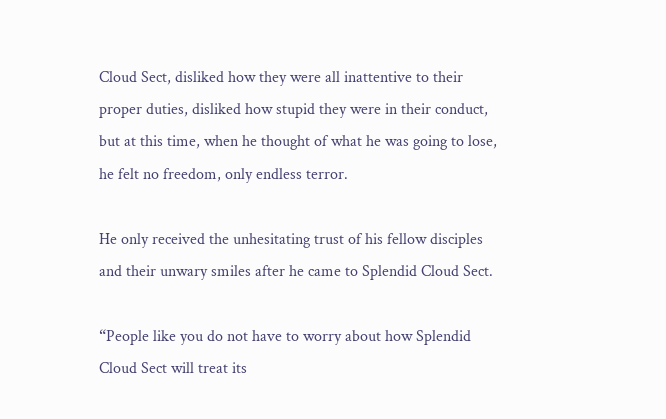Cloud Sect, disliked how they were all inattentive to their proper duties, disliked how stupid they were in their conduct, but at this time, when he thought of what he was going to lose, he felt no freedom, only endless terror.

He only received the unhesitating trust of his fellow disciples and their unwary smiles after he came to Splendid Cloud Sect.

“People like you do not have to worry about how Splendid Cloud Sect will treat its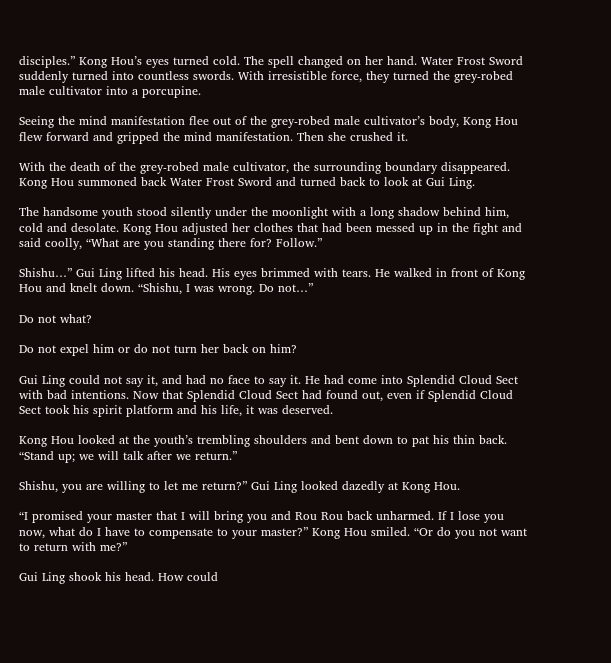disciples.” Kong Hou’s eyes turned cold. The spell changed on her hand. Water Frost Sword suddenly turned into countless swords. With irresistible force, they turned the grey-robed male cultivator into a porcupine.

Seeing the mind manifestation flee out of the grey-robed male cultivator’s body, Kong Hou flew forward and gripped the mind manifestation. Then she crushed it.

With the death of the grey-robed male cultivator, the surrounding boundary disappeared. Kong Hou summoned back Water Frost Sword and turned back to look at Gui Ling.

The handsome youth stood silently under the moonlight with a long shadow behind him, cold and desolate. Kong Hou adjusted her clothes that had been messed up in the fight and said coolly, “What are you standing there for? Follow.”

Shishu…” Gui Ling lifted his head. His eyes brimmed with tears. He walked in front of Kong Hou and knelt down. “Shishu, I was wrong. Do not…”

Do not what?

Do not expel him or do not turn her back on him?

Gui Ling could not say it, and had no face to say it. He had come into Splendid Cloud Sect with bad intentions. Now that Splendid Cloud Sect had found out, even if Splendid Cloud Sect took his spirit platform and his life, it was deserved.

Kong Hou looked at the youth’s trembling shoulders and bent down to pat his thin back. “Stand up; we will talk after we return.”

Shishu, you are willing to let me return?” Gui Ling looked dazedly at Kong Hou.

“I promised your master that I will bring you and Rou Rou back unharmed. If I lose you now, what do I have to compensate to your master?” Kong Hou smiled. “Or do you not want to return with me?”

Gui Ling shook his head. How could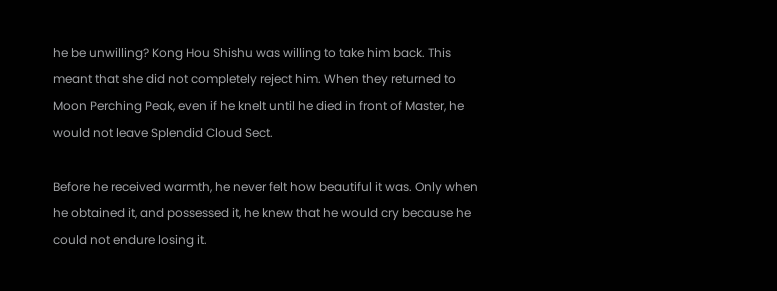he be unwilling? Kong Hou Shishu was willing to take him back. This meant that she did not completely reject him. When they returned to Moon Perching Peak, even if he knelt until he died in front of Master, he would not leave Splendid Cloud Sect.

Before he received warmth, he never felt how beautiful it was. Only when he obtained it, and possessed it, he knew that he would cry because he could not endure losing it.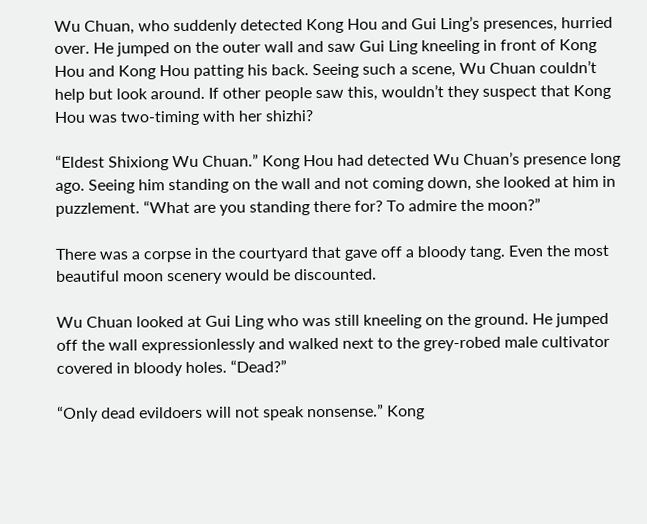Wu Chuan, who suddenly detected Kong Hou and Gui Ling’s presences, hurried over. He jumped on the outer wall and saw Gui Ling kneeling in front of Kong Hou and Kong Hou patting his back. Seeing such a scene, Wu Chuan couldn’t help but look around. If other people saw this, wouldn’t they suspect that Kong Hou was two-timing with her shizhi?

“Eldest Shixiong Wu Chuan.” Kong Hou had detected Wu Chuan’s presence long ago. Seeing him standing on the wall and not coming down, she looked at him in puzzlement. “What are you standing there for? To admire the moon?”

There was a corpse in the courtyard that gave off a bloody tang. Even the most beautiful moon scenery would be discounted.

Wu Chuan looked at Gui Ling who was still kneeling on the ground. He jumped off the wall expressionlessly and walked next to the grey-robed male cultivator covered in bloody holes. “Dead?”

“Only dead evildoers will not speak nonsense.” Kong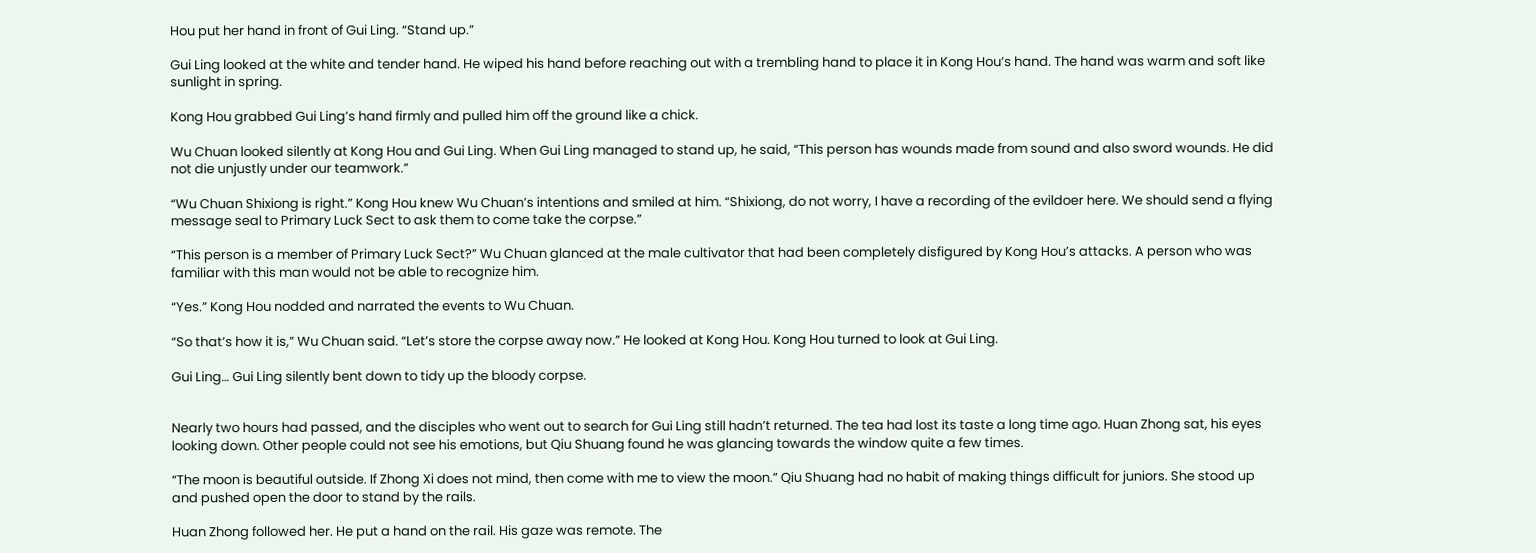Hou put her hand in front of Gui Ling. “Stand up.”

Gui Ling looked at the white and tender hand. He wiped his hand before reaching out with a trembling hand to place it in Kong Hou’s hand. The hand was warm and soft like sunlight in spring.

Kong Hou grabbed Gui Ling’s hand firmly and pulled him off the ground like a chick.

Wu Chuan looked silently at Kong Hou and Gui Ling. When Gui Ling managed to stand up, he said, “This person has wounds made from sound and also sword wounds. He did not die unjustly under our teamwork.”

“Wu Chuan Shixiong is right.” Kong Hou knew Wu Chuan’s intentions and smiled at him. “Shixiong, do not worry, I have a recording of the evildoer here. We should send a flying message seal to Primary Luck Sect to ask them to come take the corpse.”

“This person is a member of Primary Luck Sect?” Wu Chuan glanced at the male cultivator that had been completely disfigured by Kong Hou’s attacks. A person who was familiar with this man would not be able to recognize him.

“Yes.” Kong Hou nodded and narrated the events to Wu Chuan.

“So that’s how it is,” Wu Chuan said. “Let’s store the corpse away now.” He looked at Kong Hou. Kong Hou turned to look at Gui Ling.

Gui Ling… Gui Ling silently bent down to tidy up the bloody corpse.


Nearly two hours had passed, and the disciples who went out to search for Gui Ling still hadn’t returned. The tea had lost its taste a long time ago. Huan Zhong sat, his eyes looking down. Other people could not see his emotions, but Qiu Shuang found he was glancing towards the window quite a few times.

“The moon is beautiful outside. If Zhong Xi does not mind, then come with me to view the moon.” Qiu Shuang had no habit of making things difficult for juniors. She stood up and pushed open the door to stand by the rails.

Huan Zhong followed her. He put a hand on the rail. His gaze was remote. The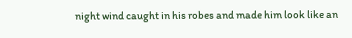night wind caught in his robes and made him look like an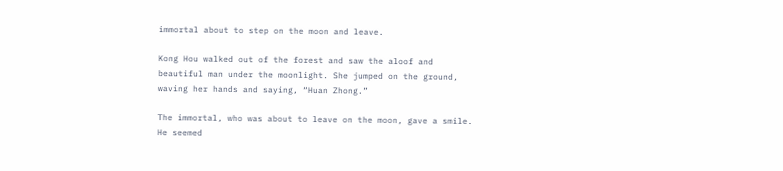immortal about to step on the moon and leave.

Kong Hou walked out of the forest and saw the aloof and beautiful man under the moonlight. She jumped on the ground, waving her hands and saying, “Huan Zhong.”

The immortal, who was about to leave on the moon, gave a smile. He seemed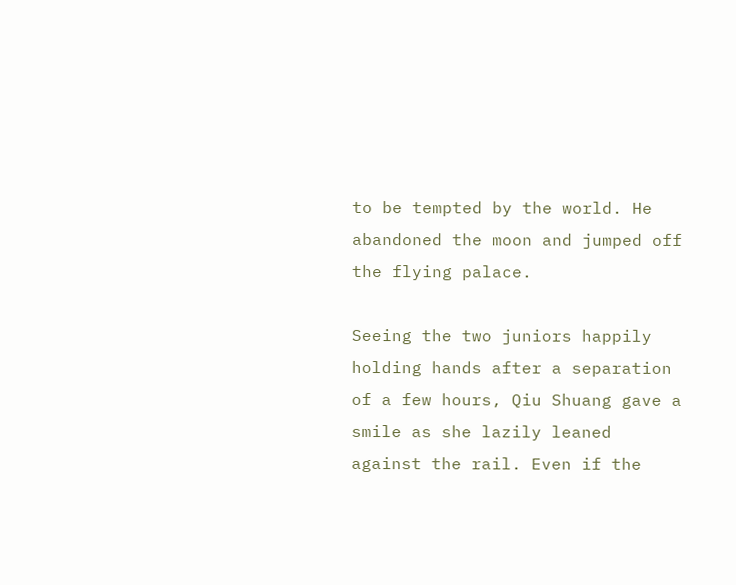to be tempted by the world. He abandoned the moon and jumped off the flying palace.

Seeing the two juniors happily holding hands after a separation of a few hours, Qiu Shuang gave a smile as she lazily leaned against the rail. Even if the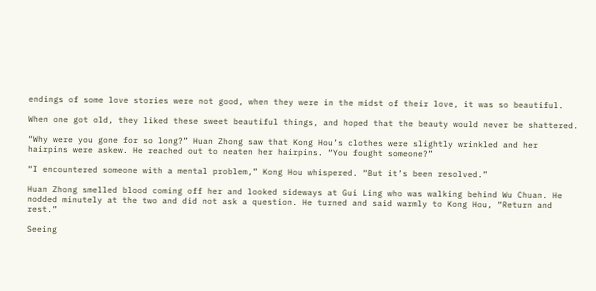endings of some love stories were not good, when they were in the midst of their love, it was so beautiful.

When one got old, they liked these sweet beautiful things, and hoped that the beauty would never be shattered.

“Why were you gone for so long?” Huan Zhong saw that Kong Hou’s clothes were slightly wrinkled and her hairpins were askew. He reached out to neaten her hairpins. “You fought someone?”

“I encountered someone with a mental problem,” Kong Hou whispered. “But it’s been resolved.”

Huan Zhong smelled blood coming off her and looked sideways at Gui Ling who was walking behind Wu Chuan. He nodded minutely at the two and did not ask a question. He turned and said warmly to Kong Hou, “Return and rest.”

Seeing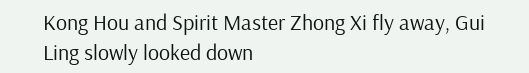Kong Hou and Spirit Master Zhong Xi fly away, Gui Ling slowly looked down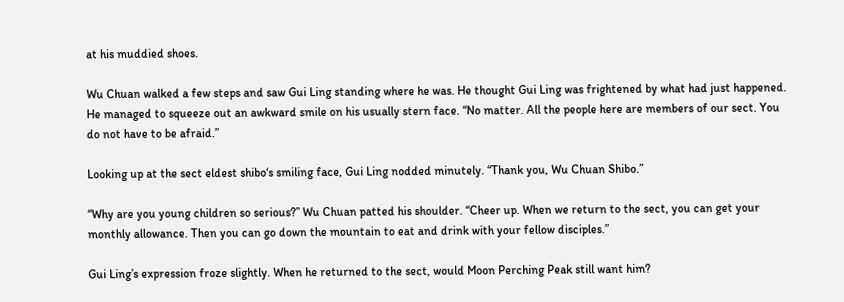at his muddied shoes.

Wu Chuan walked a few steps and saw Gui Ling standing where he was. He thought Gui Ling was frightened by what had just happened. He managed to squeeze out an awkward smile on his usually stern face. “No matter. All the people here are members of our sect. You do not have to be afraid.”

Looking up at the sect eldest shibo‘s smiling face, Gui Ling nodded minutely. “Thank you, Wu Chuan Shibo.”

“Why are you young children so serious?” Wu Chuan patted his shoulder. “Cheer up. When we return to the sect, you can get your monthly allowance. Then you can go down the mountain to eat and drink with your fellow disciples.”

Gui Ling’s expression froze slightly. When he returned to the sect, would Moon Perching Peak still want him?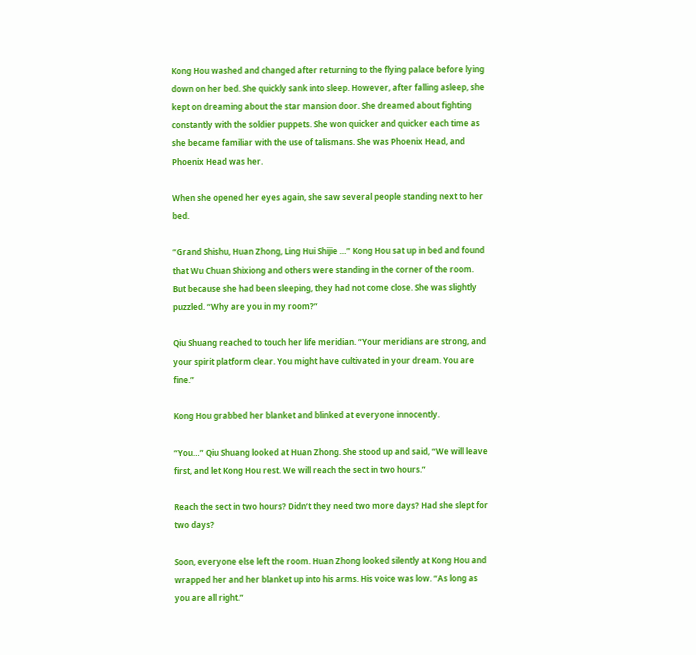Kong Hou washed and changed after returning to the flying palace before lying down on her bed. She quickly sank into sleep. However, after falling asleep, she kept on dreaming about the star mansion door. She dreamed about fighting constantly with the soldier puppets. She won quicker and quicker each time as she became familiar with the use of talismans. She was Phoenix Head, and Phoenix Head was her.

When she opened her eyes again, she saw several people standing next to her bed.

“Grand Shishu, Huan Zhong, Ling Hui Shijie …” Kong Hou sat up in bed and found that Wu Chuan Shixiong and others were standing in the corner of the room. But because she had been sleeping, they had not come close. She was slightly puzzled. “Why are you in my room?”

Qiu Shuang reached to touch her life meridian. “Your meridians are strong, and your spirit platform clear. You might have cultivated in your dream. You are fine.”

Kong Hou grabbed her blanket and blinked at everyone innocently.

“You…” Qiu Shuang looked at Huan Zhong. She stood up and said, “We will leave first, and let Kong Hou rest. We will reach the sect in two hours.”

Reach the sect in two hours? Didn’t they need two more days? Had she slept for two days?

Soon, everyone else left the room. Huan Zhong looked silently at Kong Hou and wrapped her and her blanket up into his arms. His voice was low. “As long as you are all right.”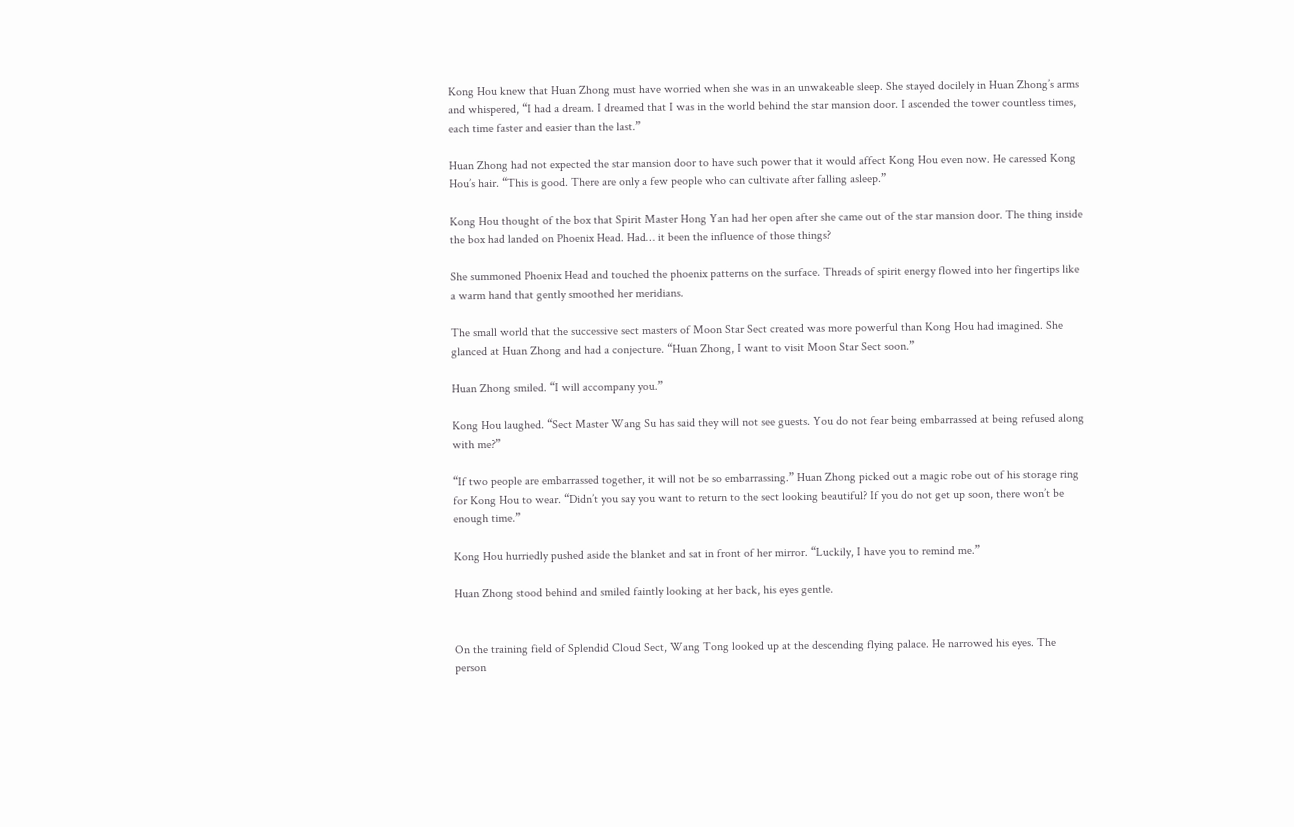Kong Hou knew that Huan Zhong must have worried when she was in an unwakeable sleep. She stayed docilely in Huan Zhong’s arms and whispered, “I had a dream. I dreamed that I was in the world behind the star mansion door. I ascended the tower countless times, each time faster and easier than the last.”

Huan Zhong had not expected the star mansion door to have such power that it would affect Kong Hou even now. He caressed Kong Hou’s hair. “This is good. There are only a few people who can cultivate after falling asleep.”

Kong Hou thought of the box that Spirit Master Hong Yan had her open after she came out of the star mansion door. The thing inside the box had landed on Phoenix Head. Had… it been the influence of those things?

She summoned Phoenix Head and touched the phoenix patterns on the surface. Threads of spirit energy flowed into her fingertips like a warm hand that gently smoothed her meridians.

The small world that the successive sect masters of Moon Star Sect created was more powerful than Kong Hou had imagined. She glanced at Huan Zhong and had a conjecture. “Huan Zhong, I want to visit Moon Star Sect soon.”

Huan Zhong smiled. “I will accompany you.”

Kong Hou laughed. “Sect Master Wang Su has said they will not see guests. You do not fear being embarrassed at being refused along with me?”

“If two people are embarrassed together, it will not be so embarrassing.” Huan Zhong picked out a magic robe out of his storage ring for Kong Hou to wear. “Didn’t you say you want to return to the sect looking beautiful? If you do not get up soon, there won’t be enough time.”

Kong Hou hurriedly pushed aside the blanket and sat in front of her mirror. “Luckily, I have you to remind me.”

Huan Zhong stood behind and smiled faintly looking at her back, his eyes gentle.


On the training field of Splendid Cloud Sect, Wang Tong looked up at the descending flying palace. He narrowed his eyes. The person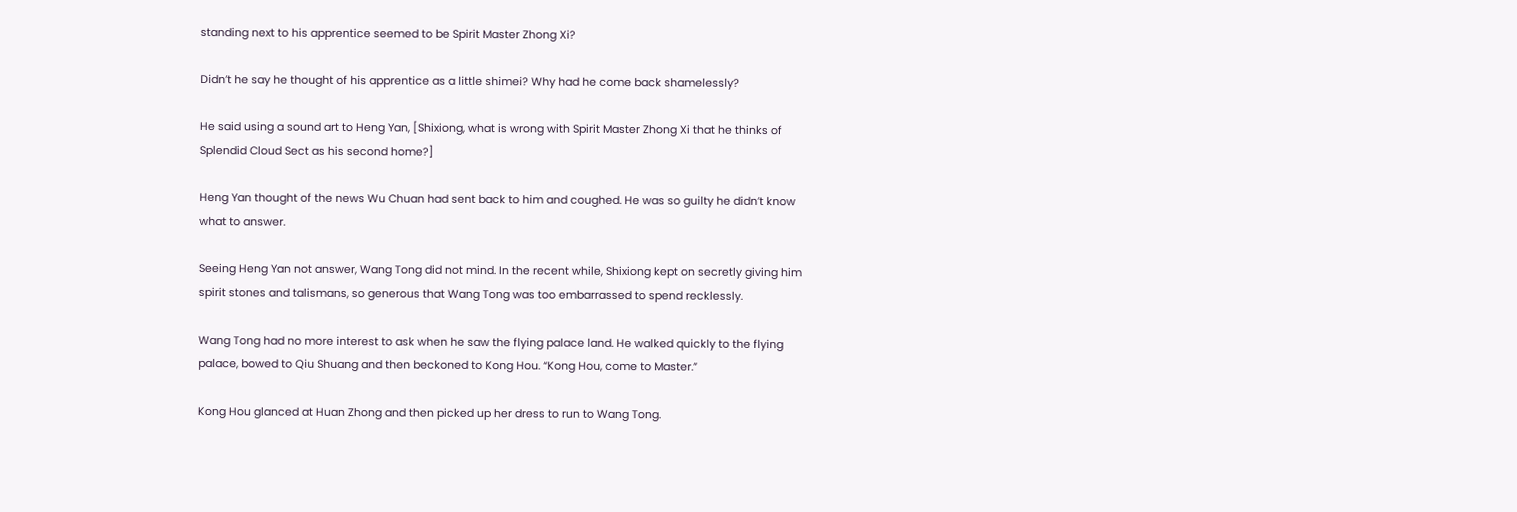standing next to his apprentice seemed to be Spirit Master Zhong Xi?

Didn’t he say he thought of his apprentice as a little shimei? Why had he come back shamelessly?

He said using a sound art to Heng Yan, [Shixiong, what is wrong with Spirit Master Zhong Xi that he thinks of Splendid Cloud Sect as his second home?]

Heng Yan thought of the news Wu Chuan had sent back to him and coughed. He was so guilty he didn’t know what to answer.

Seeing Heng Yan not answer, Wang Tong did not mind. In the recent while, Shixiong kept on secretly giving him spirit stones and talismans, so generous that Wang Tong was too embarrassed to spend recklessly.

Wang Tong had no more interest to ask when he saw the flying palace land. He walked quickly to the flying palace, bowed to Qiu Shuang and then beckoned to Kong Hou. “Kong Hou, come to Master.”

Kong Hou glanced at Huan Zhong and then picked up her dress to run to Wang Tong.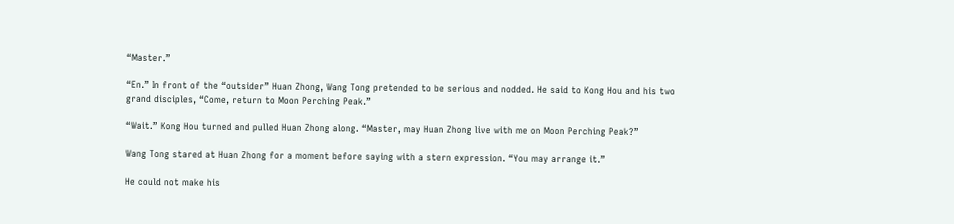“Master.”

“En.” In front of the “outsider” Huan Zhong, Wang Tong pretended to be serious and nodded. He said to Kong Hou and his two grand disciples, “Come, return to Moon Perching Peak.”

“Wait.” Kong Hou turned and pulled Huan Zhong along. “Master, may Huan Zhong live with me on Moon Perching Peak?”

Wang Tong stared at Huan Zhong for a moment before saying with a stern expression. “You may arrange it.”

He could not make his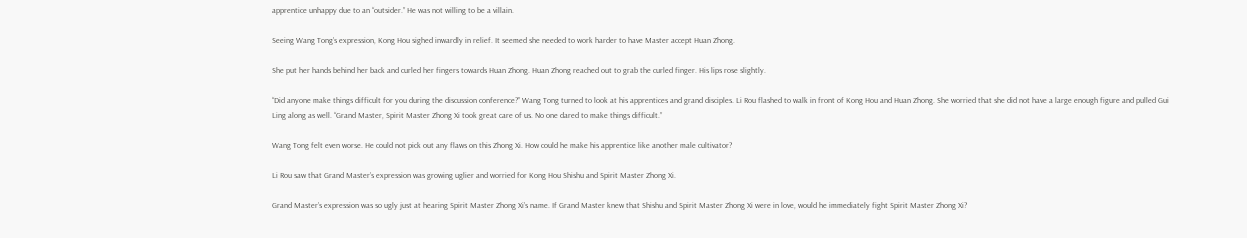apprentice unhappy due to an “outsider.” He was not willing to be a villain.

Seeing Wang Tong’s expression, Kong Hou sighed inwardly in relief. It seemed she needed to work harder to have Master accept Huan Zhong.

She put her hands behind her back and curled her fingers towards Huan Zhong. Huan Zhong reached out to grab the curled finger. His lips rose slightly.

“Did anyone make things difficult for you during the discussion conference?” Wang Tong turned to look at his apprentices and grand disciples. Li Rou flashed to walk in front of Kong Hou and Huan Zhong. She worried that she did not have a large enough figure and pulled Gui Ling along as well. “Grand Master, Spirit Master Zhong Xi took great care of us. No one dared to make things difficult.”

Wang Tong felt even worse. He could not pick out any flaws on this Zhong Xi. How could he make his apprentice like another male cultivator?

Li Rou saw that Grand Master’s expression was growing uglier and worried for Kong Hou Shishu and Spirit Master Zhong Xi.

Grand Master’s expression was so ugly just at hearing Spirit Master Zhong Xi’s name. If Grand Master knew that Shishu and Spirit Master Zhong Xi were in love, would he immediately fight Spirit Master Zhong Xi?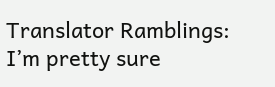Translator Ramblings: I’m pretty sure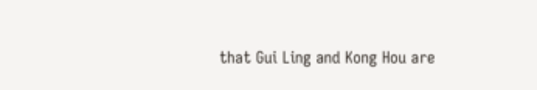that Gui Ling and Kong Hou are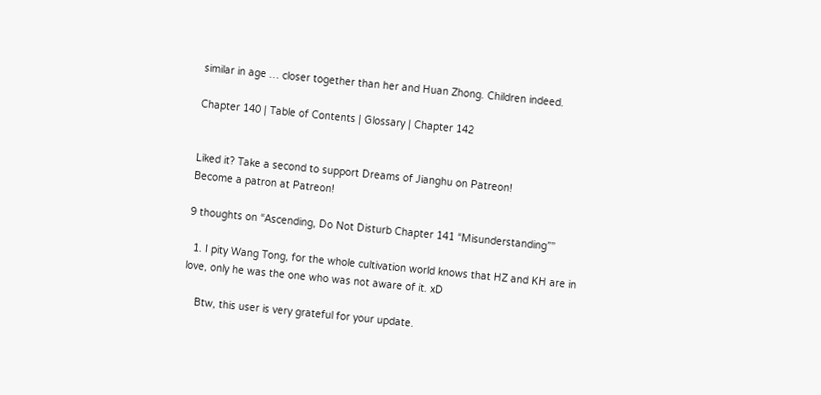similar in age … closer together than her and Huan Zhong. Children indeed.

Chapter 140 | Table of Contents | Glossary | Chapter 142


Liked it? Take a second to support Dreams of Jianghu on Patreon!
Become a patron at Patreon!

9 thoughts on “Ascending, Do Not Disturb Chapter 141 “Misunderstanding””

  1. I pity Wang Tong, for the whole cultivation world knows that HZ and KH are in love, only he was the one who was not aware of it. xD

    Btw, this user is very grateful for your update.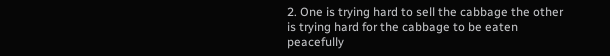2. One is trying hard to sell the cabbage the other is trying hard for the cabbage to be eaten peacefully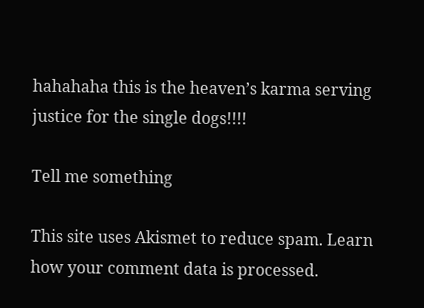hahahaha this is the heaven’s karma serving justice for the single dogs!!!!

Tell me something

This site uses Akismet to reduce spam. Learn how your comment data is processed.